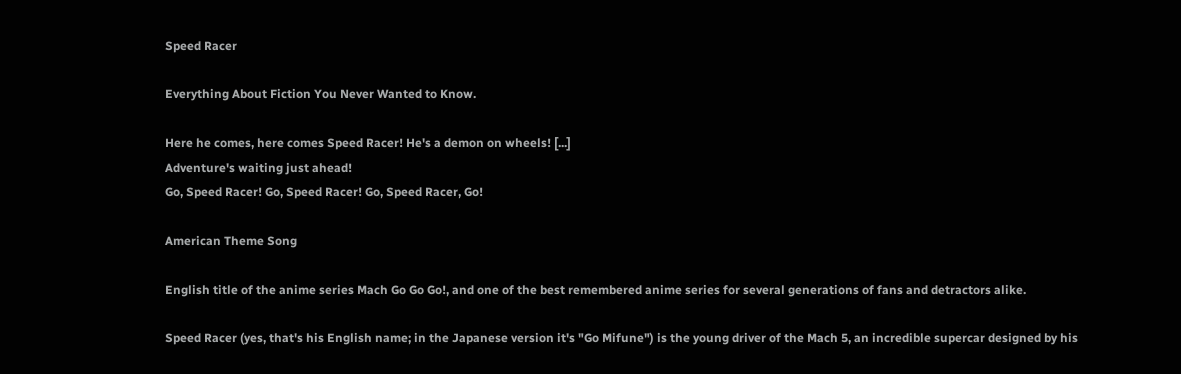Speed Racer

Everything About Fiction You Never Wanted to Know.

Here he comes, here comes Speed Racer! He's a demon on wheels! [...]
Adventure's waiting just ahead!
Go, Speed Racer! Go, Speed Racer! Go, Speed Racer, Go!

American Theme Song

English title of the anime series Mach Go Go Go!, and one of the best remembered anime series for several generations of fans and detractors alike.

Speed Racer (yes, that's his English name; in the Japanese version it's "Go Mifune") is the young driver of the Mach 5, an incredible supercar designed by his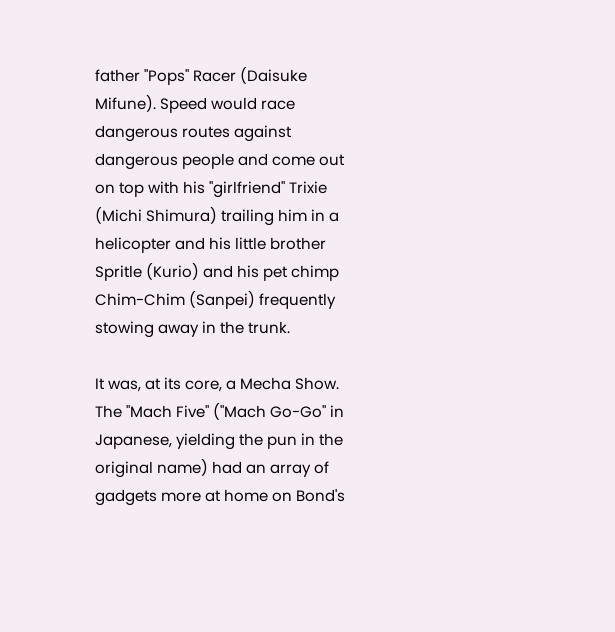father "Pops" Racer (Daisuke Mifune). Speed would race dangerous routes against dangerous people and come out on top with his "girlfriend" Trixie (Michi Shimura) trailing him in a helicopter and his little brother Spritle (Kurio) and his pet chimp Chim-Chim (Sanpei) frequently stowing away in the trunk.

It was, at its core, a Mecha Show. The "Mach Five" ("Mach Go-Go" in Japanese, yielding the pun in the original name) had an array of gadgets more at home on Bond's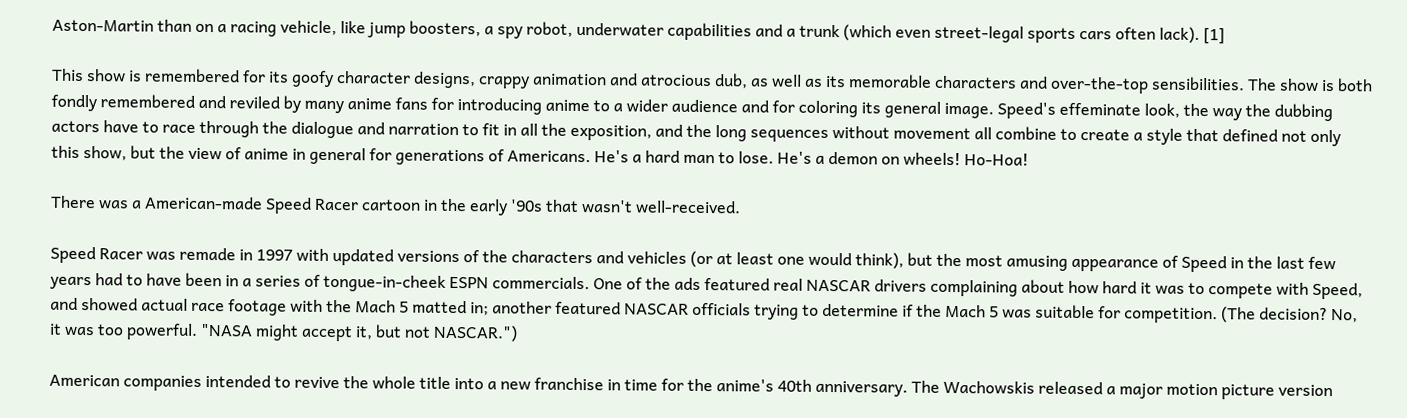Aston-Martin than on a racing vehicle, like jump boosters, a spy robot, underwater capabilities and a trunk (which even street-legal sports cars often lack). [1]

This show is remembered for its goofy character designs, crappy animation and atrocious dub, as well as its memorable characters and over-the-top sensibilities. The show is both fondly remembered and reviled by many anime fans for introducing anime to a wider audience and for coloring its general image. Speed's effeminate look, the way the dubbing actors have to race through the dialogue and narration to fit in all the exposition, and the long sequences without movement all combine to create a style that defined not only this show, but the view of anime in general for generations of Americans. He's a hard man to lose. He's a demon on wheels! Ho-Hoa!

There was a American-made Speed Racer cartoon in the early '90s that wasn't well-received.

Speed Racer was remade in 1997 with updated versions of the characters and vehicles (or at least one would think), but the most amusing appearance of Speed in the last few years had to have been in a series of tongue-in-cheek ESPN commercials. One of the ads featured real NASCAR drivers complaining about how hard it was to compete with Speed, and showed actual race footage with the Mach 5 matted in; another featured NASCAR officials trying to determine if the Mach 5 was suitable for competition. (The decision? No, it was too powerful. "NASA might accept it, but not NASCAR.")

American companies intended to revive the whole title into a new franchise in time for the anime's 40th anniversary. The Wachowskis released a major motion picture version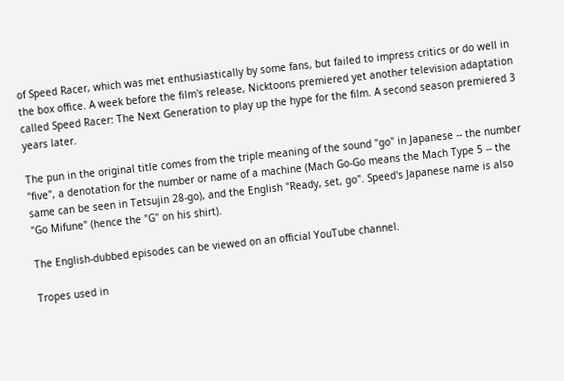of Speed Racer, which was met enthusiastically by some fans, but failed to impress critics or do well in the box office. A week before the film's release, Nicktoons premiered yet another television adaptation called Speed Racer: The Next Generation to play up the hype for the film. A second season premiered 3 years later.

The pun in the original title comes from the triple meaning of the sound "go" in Japanese -- the number "five", a denotation for the number or name of a machine (Mach Go-Go means the Mach Type 5 -- the same can be seen in Tetsujin 28-go), and the English "Ready, set, go". Speed's Japanese name is also "Go Mifune" (hence the "G" on his shirt).

The English-dubbed episodes can be viewed on an official YouTube channel.

Tropes used in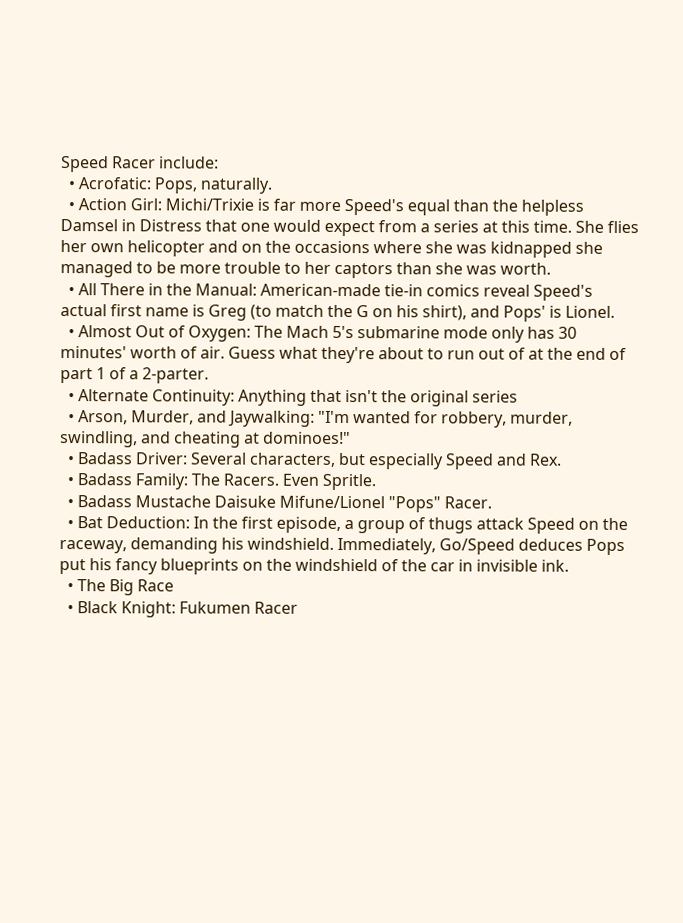Speed Racer include:
  • Acrofatic: Pops, naturally.
  • Action Girl: Michi/Trixie is far more Speed's equal than the helpless Damsel in Distress that one would expect from a series at this time. She flies her own helicopter and on the occasions where she was kidnapped she managed to be more trouble to her captors than she was worth.
  • All There in the Manual: American-made tie-in comics reveal Speed's actual first name is Greg (to match the G on his shirt), and Pops' is Lionel.
  • Almost Out of Oxygen: The Mach 5's submarine mode only has 30 minutes' worth of air. Guess what they're about to run out of at the end of part 1 of a 2-parter.
  • Alternate Continuity: Anything that isn't the original series
  • Arson, Murder, and Jaywalking: "I'm wanted for robbery, murder, swindling, and cheating at dominoes!"
  • Badass Driver: Several characters, but especially Speed and Rex.
  • Badass Family: The Racers. Even Spritle.
  • Badass Mustache Daisuke Mifune/Lionel "Pops" Racer.
  • Bat Deduction: In the first episode, a group of thugs attack Speed on the raceway, demanding his windshield. Immediately, Go/Speed deduces Pops put his fancy blueprints on the windshield of the car in invisible ink.
  • The Big Race
  • Black Knight: Fukumen Racer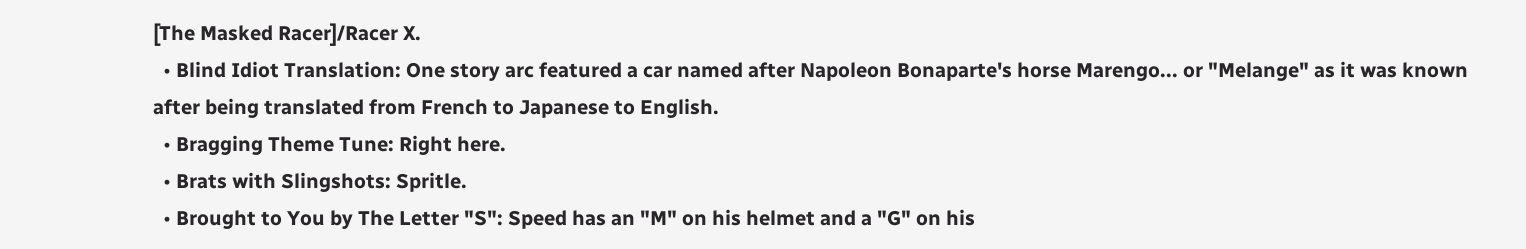[The Masked Racer]/Racer X.
  • Blind Idiot Translation: One story arc featured a car named after Napoleon Bonaparte's horse Marengo... or "Melange" as it was known after being translated from French to Japanese to English.
  • Bragging Theme Tune: Right here.
  • Brats with Slingshots: Spritle.
  • Brought to You by The Letter "S": Speed has an "M" on his helmet and a "G" on his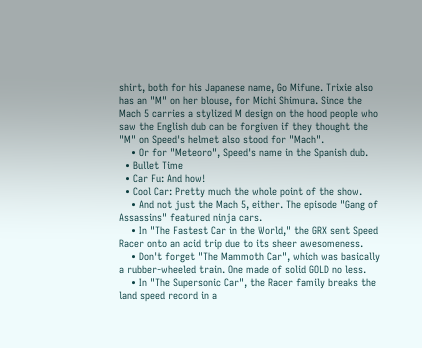shirt, both for his Japanese name, Go Mifune. Trixie also has an "M" on her blouse, for Michi Shimura. Since the Mach 5 carries a stylized M design on the hood people who saw the English dub can be forgiven if they thought the "M" on Speed's helmet also stood for "Mach".
    • Or for "Meteoro", Speed's name in the Spanish dub.
  • Bullet Time
  • Car Fu: And how!
  • Cool Car: Pretty much the whole point of the show.
    • And not just the Mach 5, either. The episode "Gang of Assassins" featured ninja cars.
    • In "The Fastest Car in the World," the GRX sent Speed Racer onto an acid trip due to its sheer awesomeness.
    • Don't forget "The Mammoth Car", which was basically a rubber-wheeled train. One made of solid GOLD no less.
    • In "The Supersonic Car", the Racer family breaks the land speed record in a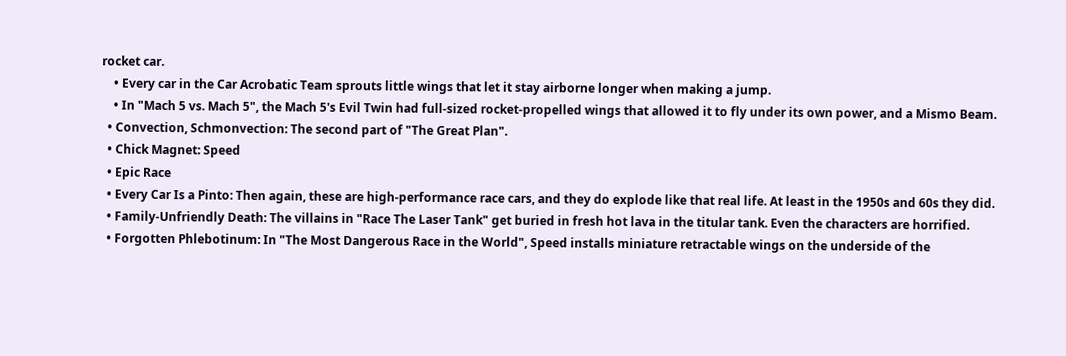rocket car.
    • Every car in the Car Acrobatic Team sprouts little wings that let it stay airborne longer when making a jump.
    • In "Mach 5 vs. Mach 5", the Mach 5's Evil Twin had full-sized rocket-propelled wings that allowed it to fly under its own power, and a Mismo Beam.
  • Convection, Schmonvection: The second part of "The Great Plan".
  • Chick Magnet: Speed
  • Epic Race
  • Every Car Is a Pinto: Then again, these are high-performance race cars, and they do explode like that real life. At least in the 1950s and 60s they did.
  • Family-Unfriendly Death: The villains in "Race The Laser Tank" get buried in fresh hot lava in the titular tank. Even the characters are horrified.
  • Forgotten Phlebotinum: In "The Most Dangerous Race in the World", Speed installs miniature retractable wings on the underside of the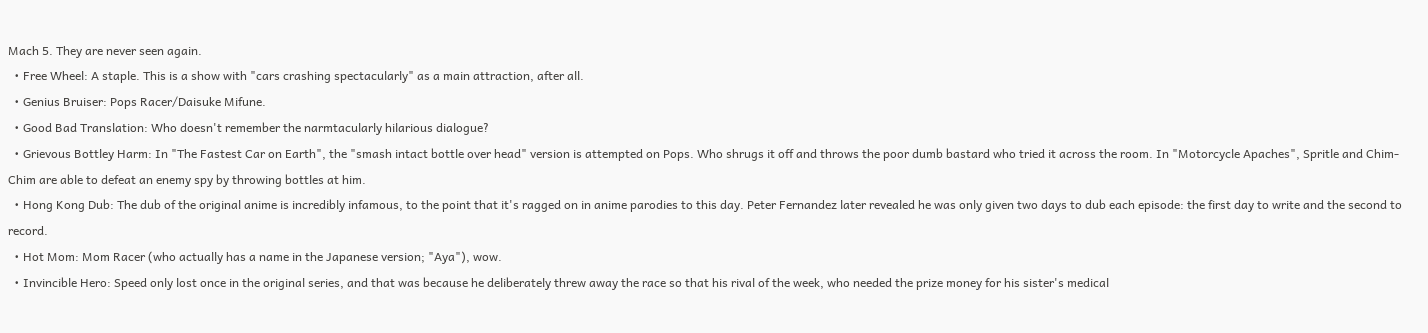Mach 5. They are never seen again.
  • Free Wheel: A staple. This is a show with "cars crashing spectacularly" as a main attraction, after all.
  • Genius Bruiser: Pops Racer/Daisuke Mifune.
  • Good Bad Translation: Who doesn't remember the narmtacularly hilarious dialogue?
  • Grievous Bottley Harm: In "The Fastest Car on Earth", the "smash intact bottle over head" version is attempted on Pops. Who shrugs it off and throws the poor dumb bastard who tried it across the room. In "Motorcycle Apaches", Spritle and Chim-Chim are able to defeat an enemy spy by throwing bottles at him.
  • Hong Kong Dub: The dub of the original anime is incredibly infamous, to the point that it's ragged on in anime parodies to this day. Peter Fernandez later revealed he was only given two days to dub each episode: the first day to write and the second to record.
  • Hot Mom: Mom Racer (who actually has a name in the Japanese version; "Aya"), wow.
  • Invincible Hero: Speed only lost once in the original series, and that was because he deliberately threw away the race so that his rival of the week, who needed the prize money for his sister's medical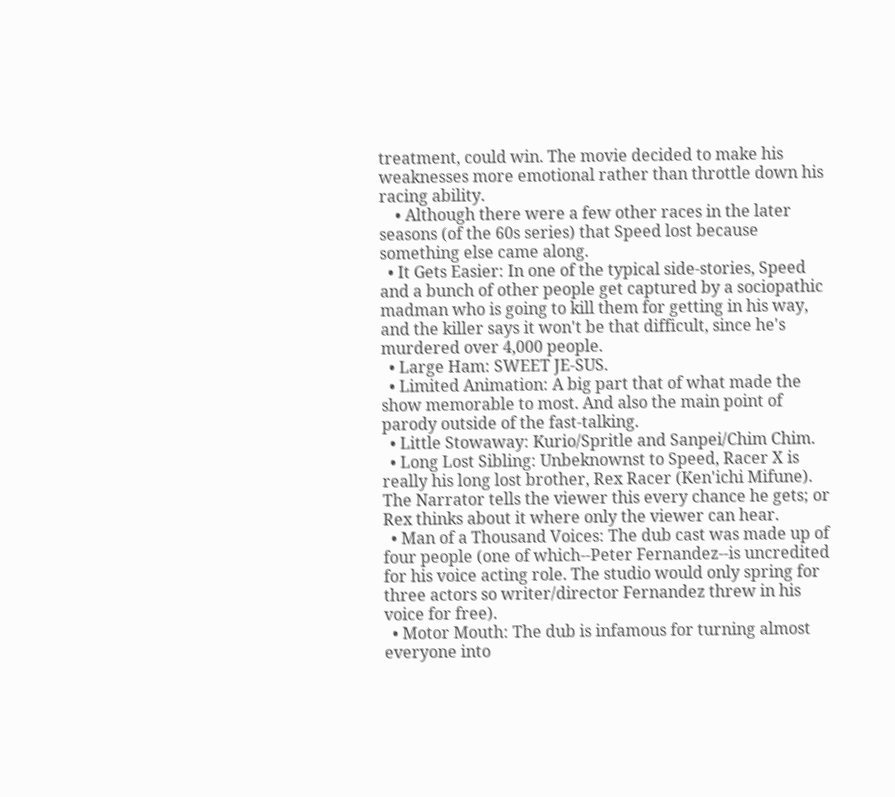treatment, could win. The movie decided to make his weaknesses more emotional rather than throttle down his racing ability.
    • Although there were a few other races in the later seasons (of the 60s series) that Speed lost because something else came along.
  • It Gets Easier: In one of the typical side-stories, Speed and a bunch of other people get captured by a sociopathic madman who is going to kill them for getting in his way, and the killer says it won't be that difficult, since he's murdered over 4,000 people.
  • Large Ham: SWEET JE-SUS.
  • Limited Animation: A big part that of what made the show memorable to most. And also the main point of parody outside of the fast-talking.
  • Little Stowaway: Kurio/Spritle and Sanpei/Chim Chim.
  • Long Lost Sibling: Unbeknownst to Speed, Racer X is really his long lost brother, Rex Racer (Ken'ichi Mifune). The Narrator tells the viewer this every chance he gets; or Rex thinks about it where only the viewer can hear.
  • Man of a Thousand Voices: The dub cast was made up of four people (one of which--Peter Fernandez--is uncredited for his voice acting role. The studio would only spring for three actors so writer/director Fernandez threw in his voice for free).
  • Motor Mouth: The dub is infamous for turning almost everyone into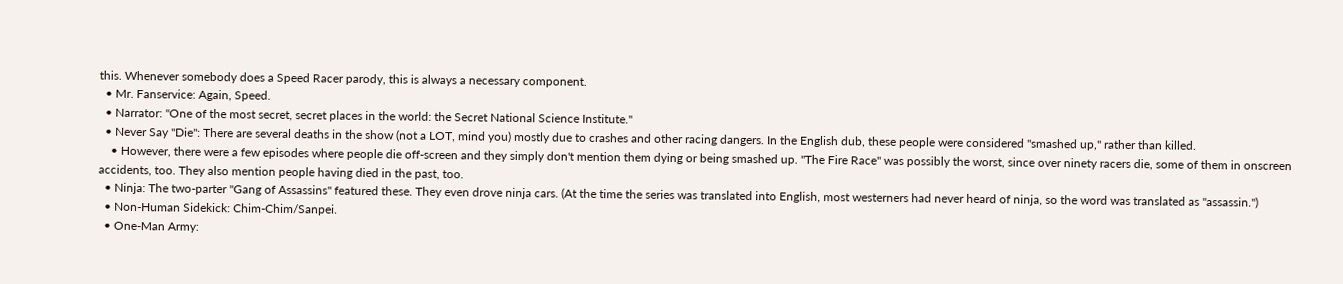this. Whenever somebody does a Speed Racer parody, this is always a necessary component.
  • Mr. Fanservice: Again, Speed.
  • Narrator: "One of the most secret, secret places in the world: the Secret National Science Institute."
  • Never Say "Die": There are several deaths in the show (not a LOT, mind you) mostly due to crashes and other racing dangers. In the English dub, these people were considered "smashed up," rather than killed.
    • However, there were a few episodes where people die off-screen and they simply don't mention them dying or being smashed up. "The Fire Race" was possibly the worst, since over ninety racers die, some of them in onscreen accidents, too. They also mention people having died in the past, too.
  • Ninja: The two-parter "Gang of Assassins" featured these. They even drove ninja cars. (At the time the series was translated into English, most westerners had never heard of ninja, so the word was translated as "assassin.")
  • Non-Human Sidekick: Chim-Chim/Sanpei.
  • One-Man Army: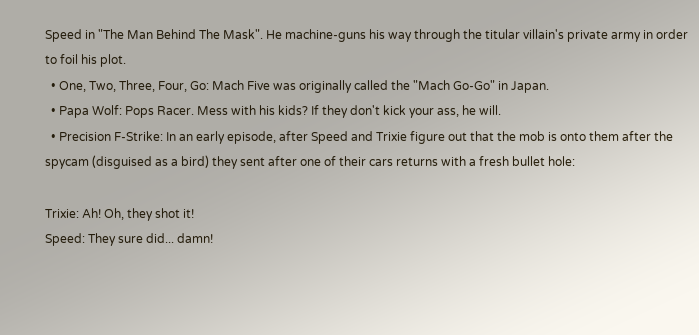Speed in "The Man Behind The Mask". He machine-guns his way through the titular villain's private army in order to foil his plot.
  • One, Two, Three, Four, Go: Mach Five was originally called the "Mach Go-Go" in Japan.
  • Papa Wolf: Pops Racer. Mess with his kids? If they don't kick your ass, he will.
  • Precision F-Strike: In an early episode, after Speed and Trixie figure out that the mob is onto them after the spycam (disguised as a bird) they sent after one of their cars returns with a fresh bullet hole:

Trixie: Ah! Oh, they shot it!
Speed: They sure did... damn!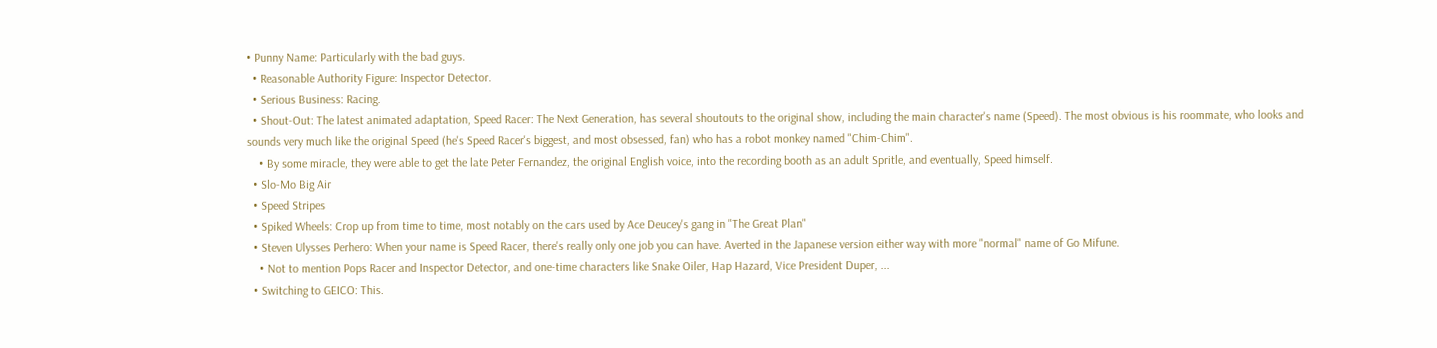• Punny Name: Particularly with the bad guys.
  • Reasonable Authority Figure: Inspector Detector.
  • Serious Business: Racing.
  • Shout-Out: The latest animated adaptation, Speed Racer: The Next Generation, has several shoutouts to the original show, including the main character's name (Speed). The most obvious is his roommate, who looks and sounds very much like the original Speed (he's Speed Racer's biggest, and most obsessed, fan) who has a robot monkey named "Chim-Chim".
    • By some miracle, they were able to get the late Peter Fernandez, the original English voice, into the recording booth as an adult Spritle, and eventually, Speed himself.
  • Slo-Mo Big Air
  • Speed Stripes
  • Spiked Wheels: Crop up from time to time, most notably on the cars used by Ace Deucey's gang in "The Great Plan"
  • Steven Ulysses Perhero: When your name is Speed Racer, there's really only one job you can have. Averted in the Japanese version either way with more "normal" name of Go Mifune.
    • Not to mention Pops Racer and Inspector Detector, and one-time characters like Snake Oiler, Hap Hazard, Vice President Duper, ...
  • Switching to GEICO: This.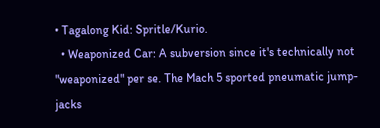• Tagalong Kid: Spritle/Kurio.
  • Weaponized Car: A subversion since it's technically not "weaponized" per se. The Mach 5 sported pneumatic jump-jacks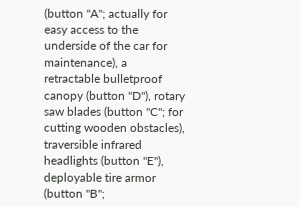(button "A"; actually for easy access to the underside of the car for maintenance), a retractable bulletproof canopy (button "D"), rotary saw blades (button "C"; for cutting wooden obstacles), traversible infrared headlights (button "E"), deployable tire armor (button "B";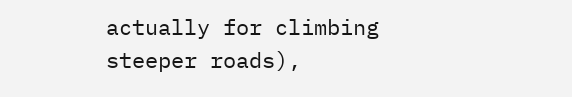actually for climbing steeper roads),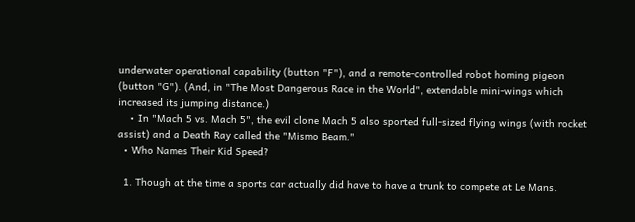underwater operational capability (button "F"), and a remote-controlled robot homing pigeon (button "G"). (And, in "The Most Dangerous Race in the World", extendable mini-wings which increased its jumping distance.)
    • In "Mach 5 vs. Mach 5", the evil clone Mach 5 also sported full-sized flying wings (with rocket assist) and a Death Ray called the "Mismo Beam."
  • Who Names Their Kid Speed?

  1. Though at the time a sports car actually did have to have a trunk to compete at Le Mans.